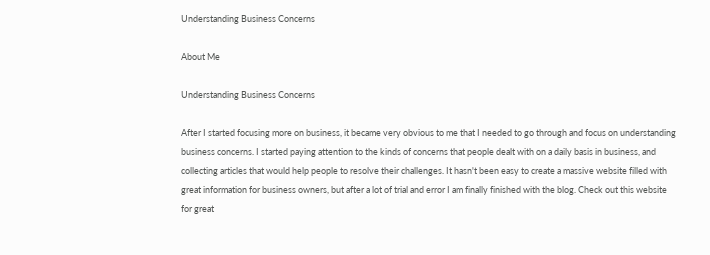Understanding Business Concerns

About Me

Understanding Business Concerns

After I started focusing more on business, it became very obvious to me that I needed to go through and focus on understanding business concerns. I started paying attention to the kinds of concerns that people dealt with on a daily basis in business, and collecting articles that would help people to resolve their challenges. It hasn't been easy to create a massive website filled with great information for business owners, but after a lot of trial and error I am finally finished with the blog. Check out this website for great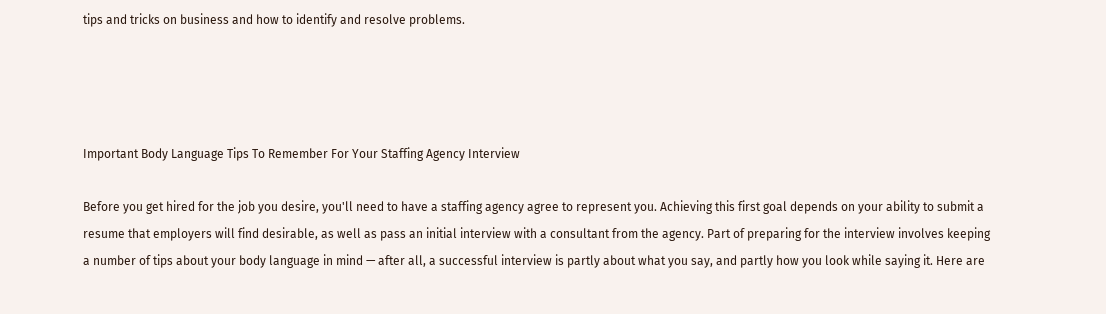tips and tricks on business and how to identify and resolve problems.




Important Body Language Tips To Remember For Your Staffing Agency Interview

Before you get hired for the job you desire, you'll need to have a staffing agency agree to represent you. Achieving this first goal depends on your ability to submit a resume that employers will find desirable, as well as pass an initial interview with a consultant from the agency. Part of preparing for the interview involves keeping a number of tips about your body language in mind — after all, a successful interview is partly about what you say, and partly how you look while saying it. Here are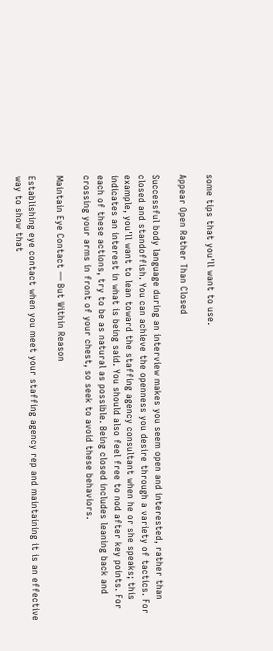some tips that you'll want to use.

Appear Open Rather Than Closed

Successful body language during an interview makes you seem open and interested, rather than closed and standoffish. You can achieve the openness you desire through a variety of tactics. For example, you'll want to lean toward the staffing agency consultant when he or she speaks; this indicates an interest in what is being said. You should also feel free to nod after key points. For each of these actions, try to be as natural as possible. Being closed includes leaning back and crossing your arms in front of your chest, so seek to avoid these behaviors.

Maintain Eye Contact — But Within Reason

Establishing eye contact when you meet your staffing agency rep and maintaining it is an effective way to show that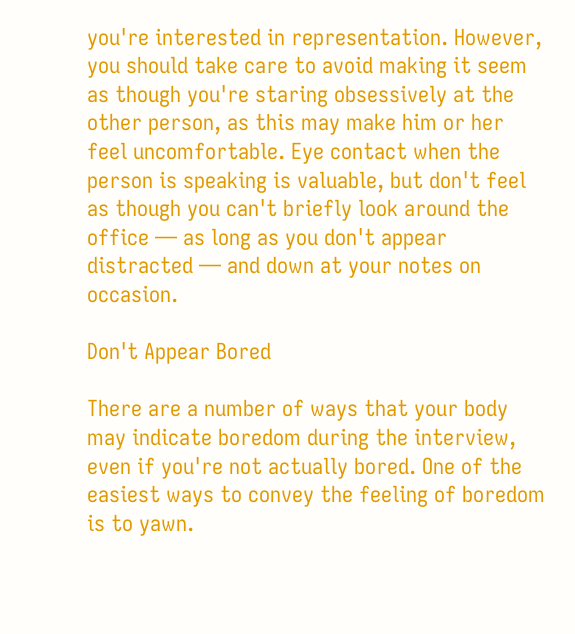you're interested in representation. However, you should take care to avoid making it seem as though you're staring obsessively at the other person, as this may make him or her feel uncomfortable. Eye contact when the person is speaking is valuable, but don't feel as though you can't briefly look around the office — as long as you don't appear distracted — and down at your notes on occasion.

Don't Appear Bored

There are a number of ways that your body may indicate boredom during the interview, even if you're not actually bored. One of the easiest ways to convey the feeling of boredom is to yawn.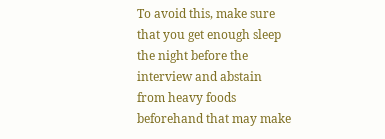To avoid this, make sure that you get enough sleep the night before the interview and abstain from heavy foods beforehand that may make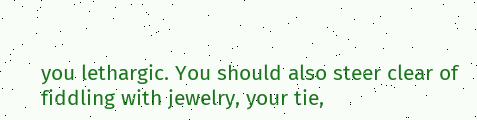you lethargic. You should also steer clear of fiddling with jewelry, your tie,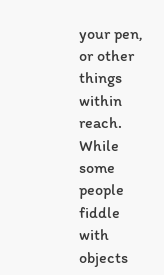your pen, or other things within reach. While some people fiddle with objects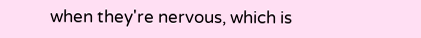when they're nervous, which is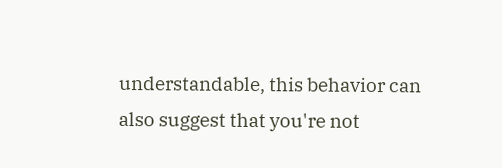understandable, this behavior can also suggest that you're not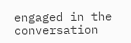engaged in the conversation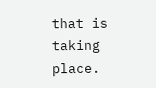that is taking place.